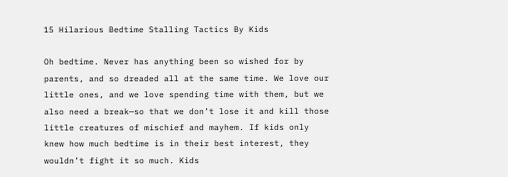15 Hilarious Bedtime Stalling Tactics By Kids

Oh bedtime. Never has anything been so wished for by parents, and so dreaded all at the same time. We love our little ones, and we love spending time with them, but we also need a break—so that we don’t lose it and kill those little creatures of mischief and mayhem. If kids only knew how much bedtime is in their best interest, they wouldn’t fight it so much. Kids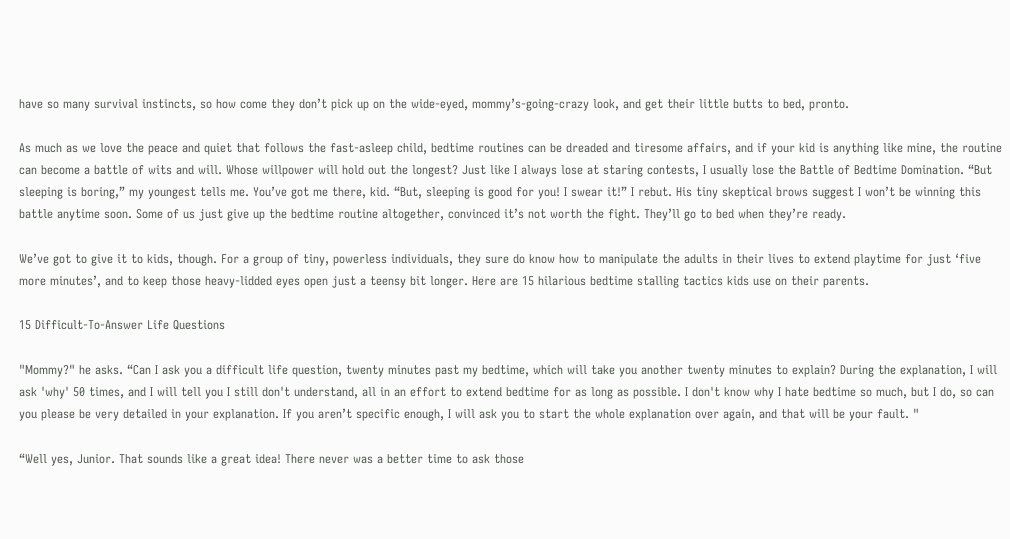have so many survival instincts, so how come they don’t pick up on the wide-eyed, mommy’s-going-crazy look, and get their little butts to bed, pronto.

As much as we love the peace and quiet that follows the fast-asleep child, bedtime routines can be dreaded and tiresome affairs, and if your kid is anything like mine, the routine can become a battle of wits and will. Whose willpower will hold out the longest? Just like I always lose at staring contests, I usually lose the Battle of Bedtime Domination. “But sleeping is boring,” my youngest tells me. You’ve got me there, kid. “But, sleeping is good for you! I swear it!” I rebut. His tiny skeptical brows suggest I won’t be winning this battle anytime soon. Some of us just give up the bedtime routine altogether, convinced it’s not worth the fight. They’ll go to bed when they’re ready.

We’ve got to give it to kids, though. For a group of tiny, powerless individuals, they sure do know how to manipulate the adults in their lives to extend playtime for just ‘five more minutes’, and to keep those heavy-lidded eyes open just a teensy bit longer. Here are 15 hilarious bedtime stalling tactics kids use on their parents.

15 Difficult-To-Answer Life Questions

"Mommy?" he asks. “Can I ask you a difficult life question, twenty minutes past my bedtime, which will take you another twenty minutes to explain? During the explanation, I will ask 'why' 50 times, and I will tell you I still don't understand, all in an effort to extend bedtime for as long as possible. I don't know why I hate bedtime so much, but I do, so can you please be very detailed in your explanation. If you aren’t specific enough, I will ask you to start the whole explanation over again, and that will be your fault. "

“Well yes, Junior. That sounds like a great idea! There never was a better time to ask those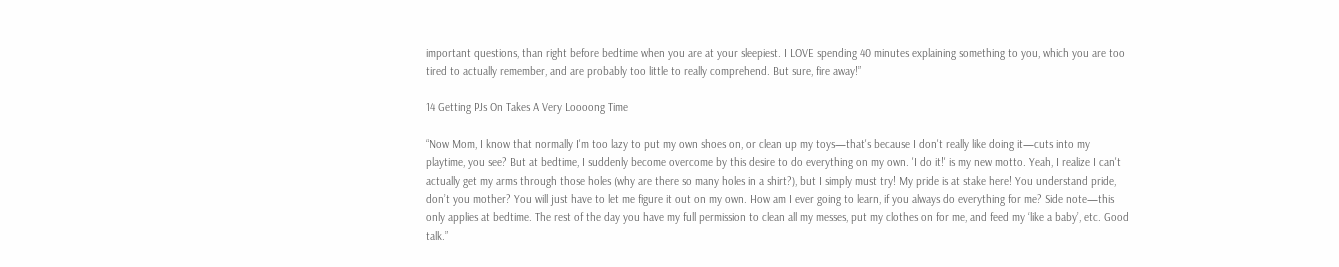important questions, than right before bedtime when you are at your sleepiest. I LOVE spending 40 minutes explaining something to you, which you are too tired to actually remember, and are probably too little to really comprehend. But sure, fire away!”

14 Getting PJs On Takes A Very Loooong Time

“Now Mom, I know that normally I'm too lazy to put my own shoes on, or clean up my toys—that's because I don't really like doing it—cuts into my playtime, you see? But at bedtime, I suddenly become overcome by this desire to do everything on my own. 'I do it!' is my new motto. Yeah, I realize I can't actually get my arms through those holes (why are there so many holes in a shirt?), but I simply must try! My pride is at stake here! You understand pride, don’t you mother? You will just have to let me figure it out on my own. How am I ever going to learn, if you always do everything for me? Side note—this only applies at bedtime. The rest of the day you have my full permission to clean all my messes, put my clothes on for me, and feed my ‘like a baby’, etc. Good talk.”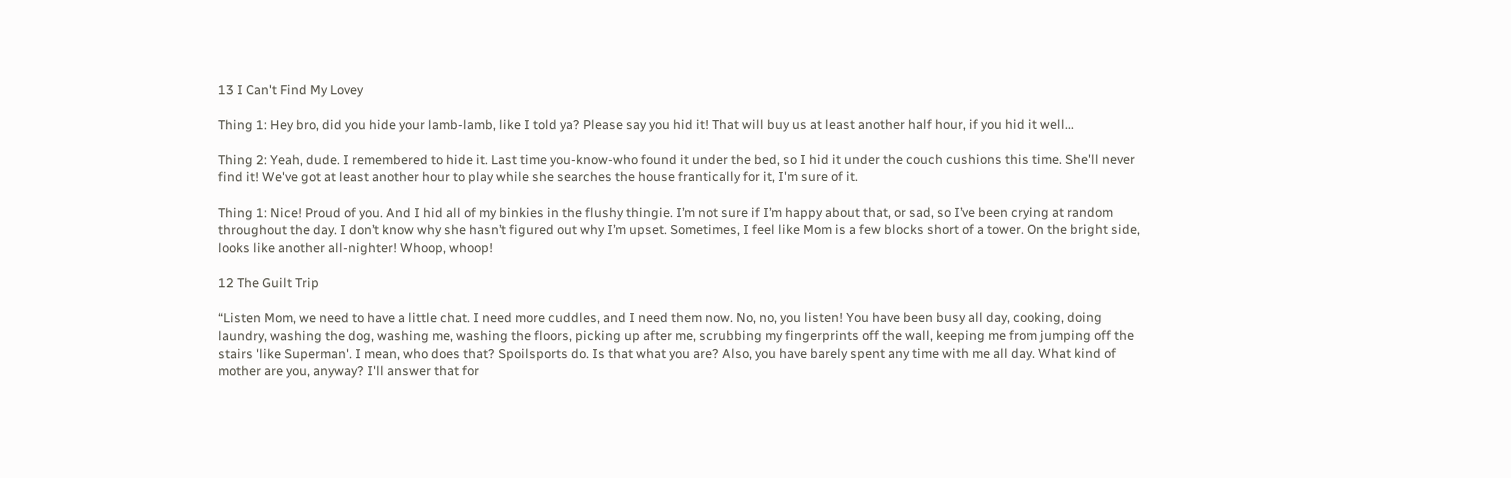13 I Can't Find My Lovey

Thing 1: Hey bro, did you hide your lamb-lamb, like I told ya? Please say you hid it! That will buy us at least another half hour, if you hid it well...

Thing 2: Yeah, dude. I remembered to hide it. Last time you-know-who found it under the bed, so I hid it under the couch cushions this time. She'll never find it! We've got at least another hour to play while she searches the house frantically for it, I'm sure of it.

Thing 1: Nice! Proud of you. And I hid all of my binkies in the flushy thingie. I’m not sure if I’m happy about that, or sad, so I’ve been crying at random throughout the day. I don’t know why she hasn’t figured out why I’m upset. Sometimes, I feel like Mom is a few blocks short of a tower. On the bright side, looks like another all-nighter! Whoop, whoop!

12 The Guilt Trip

“Listen Mom, we need to have a little chat. I need more cuddles, and I need them now. No, no, you listen! You have been busy all day, cooking, doing laundry, washing the dog, washing me, washing the floors, picking up after me, scrubbing my fingerprints off the wall, keeping me from jumping off the stairs 'like Superman'. I mean, who does that? Spoilsports do. Is that what you are? Also, you have barely spent any time with me all day. What kind of mother are you, anyway? I'll answer that for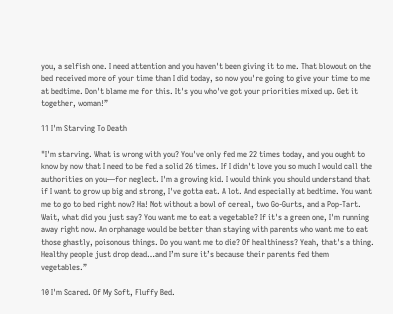you, a selfish one. I need attention and you haven't been giving it to me. That blowout on the bed received more of your time than I did today, so now you're going to give your time to me at bedtime. Don't blame me for this. It's you who've got your priorities mixed up. Get it together, woman!”

11 I'm Starving To Death

"I'm starving. What is wrong with you? You've only fed me 22 times today, and you ought to know by now that I need to be fed a solid 26 times. If I didn't love you so much I would call the authorities on you—for neglect. I'm a growing kid. I would think you should understand that if I want to grow up big and strong, I've gotta eat. A lot. And especially at bedtime. You want me to go to bed right now? Ha! Not without a bowl of cereal, two Go-Gurts, and a Pop-Tart. Wait, what did you just say? You want me to eat a vegetable? If it's a green one, I'm running away right now. An orphanage would be better than staying with parents who want me to eat those ghastly, poisonous things. Do you want me to die? Of healthiness? Yeah, that's a thing. Healthy people just drop dead…and I’m sure it’s because their parents fed them vegetables.”

10 I'm Scared. Of My Soft, Fluffy Bed.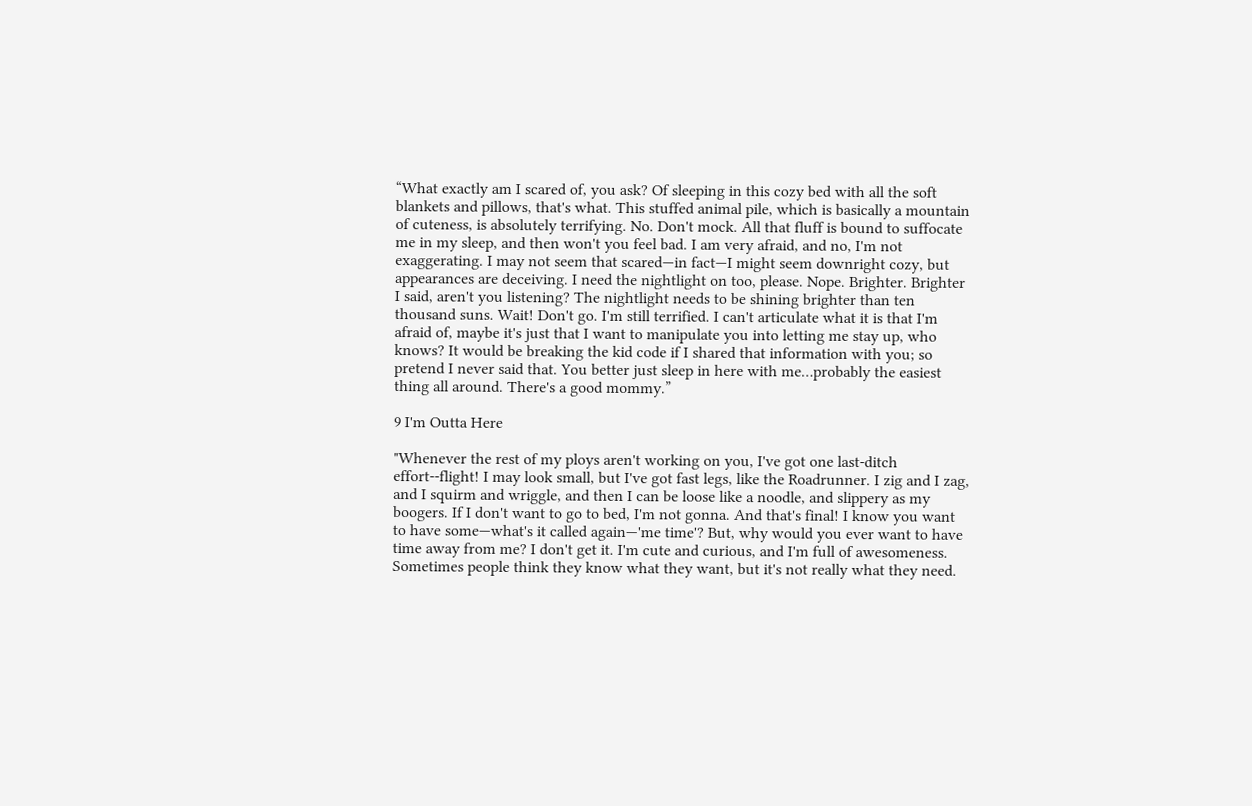“What exactly am I scared of, you ask? Of sleeping in this cozy bed with all the soft blankets and pillows, that's what. This stuffed animal pile, which is basically a mountain of cuteness, is absolutely terrifying. No. Don't mock. All that fluff is bound to suffocate me in my sleep, and then won't you feel bad. I am very afraid, and no, I'm not exaggerating. I may not seem that scared—in fact—I might seem downright cozy, but appearances are deceiving. I need the nightlight on too, please. Nope. Brighter. Brighter I said, aren't you listening? The nightlight needs to be shining brighter than ten thousand suns. Wait! Don't go. I'm still terrified. I can't articulate what it is that I'm afraid of, maybe it's just that I want to manipulate you into letting me stay up, who knows? It would be breaking the kid code if I shared that information with you; so pretend I never said that. You better just sleep in here with me…probably the easiest thing all around. There's a good mommy.”

9 I'm Outta Here

"Whenever the rest of my ploys aren't working on you, I've got one last-ditch effort--flight! I may look small, but I've got fast legs, like the Roadrunner. I zig and I zag, and I squirm and wriggle, and then I can be loose like a noodle, and slippery as my boogers. If I don't want to go to bed, I'm not gonna. And that's final! I know you want to have some—what's it called again—'me time'? But, why would you ever want to have time away from me? I don't get it. I'm cute and curious, and I'm full of awesomeness. Sometimes people think they know what they want, but it's not really what they need.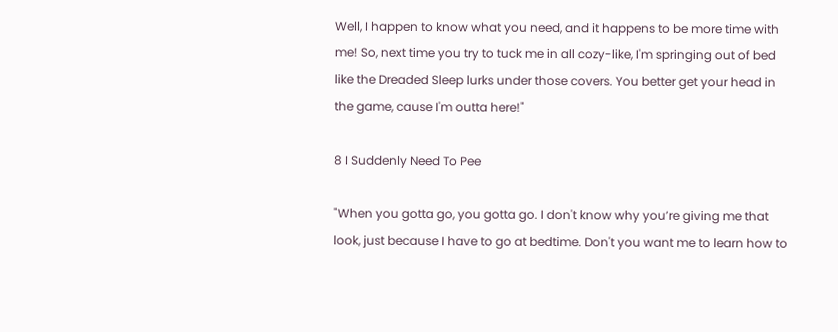Well, I happen to know what you need, and it happens to be more time with me! So, next time you try to tuck me in all cozy-like, I'm springing out of bed like the Dreaded Sleep lurks under those covers. You better get your head in the game, cause I'm outta here!"

8 I Suddenly Need To Pee

"When you gotta go, you gotta go. I don't know why you’re giving me that look, just because I have to go at bedtime. Don't you want me to learn how to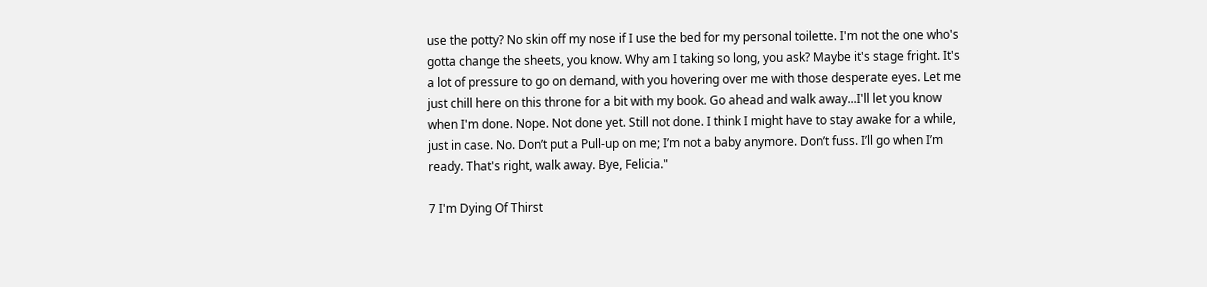use the potty? No skin off my nose if I use the bed for my personal toilette. I'm not the one who's gotta change the sheets, you know. Why am I taking so long, you ask? Maybe it's stage fright. It's a lot of pressure to go on demand, with you hovering over me with those desperate eyes. Let me just chill here on this throne for a bit with my book. Go ahead and walk away...I'll let you know when I'm done. Nope. Not done yet. Still not done. I think I might have to stay awake for a while, just in case. No. Don’t put a Pull-up on me; I’m not a baby anymore. Don’t fuss. I’ll go when I’m ready. That's right, walk away. Bye, Felicia."

7 I'm Dying Of Thirst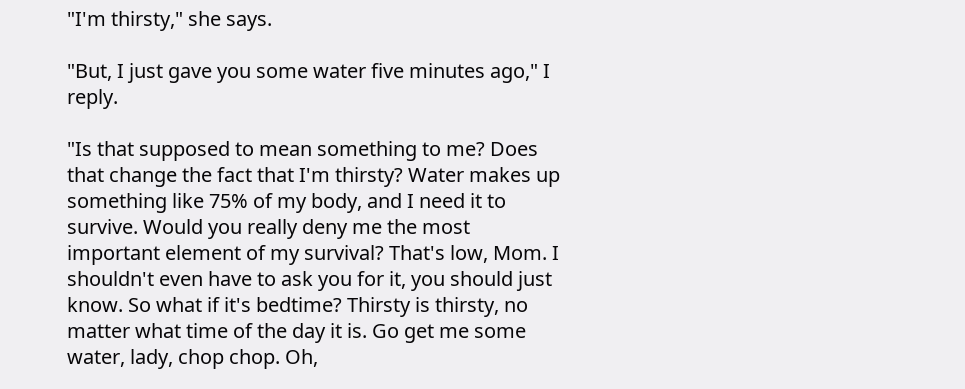"I'm thirsty," she says.

"But, I just gave you some water five minutes ago," I reply.

"Is that supposed to mean something to me? Does that change the fact that I'm thirsty? Water makes up something like 75% of my body, and I need it to survive. Would you really deny me the most important element of my survival? That's low, Mom. I shouldn't even have to ask you for it, you should just know. So what if it's bedtime? Thirsty is thirsty, no matter what time of the day it is. Go get me some water, lady, chop chop. Oh,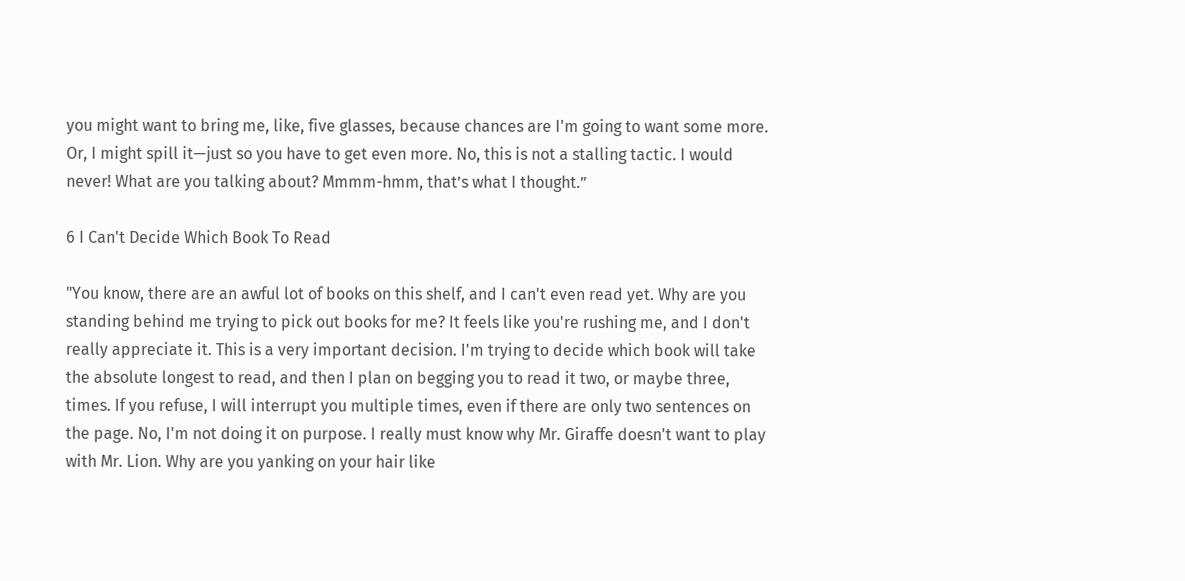you might want to bring me, like, five glasses, because chances are I'm going to want some more. Or, I might spill it—just so you have to get even more. No, this is not a stalling tactic. I would never! What are you talking about? Mmmm-hmm, that’s what I thought.”

6 I Can't Decide Which Book To Read

"You know, there are an awful lot of books on this shelf, and I can't even read yet. Why are you standing behind me trying to pick out books for me? It feels like you're rushing me, and I don't really appreciate it. This is a very important decision. I'm trying to decide which book will take the absolute longest to read, and then I plan on begging you to read it two, or maybe three, times. If you refuse, I will interrupt you multiple times, even if there are only two sentences on the page. No, I'm not doing it on purpose. I really must know why Mr. Giraffe doesn't want to play with Mr. Lion. Why are you yanking on your hair like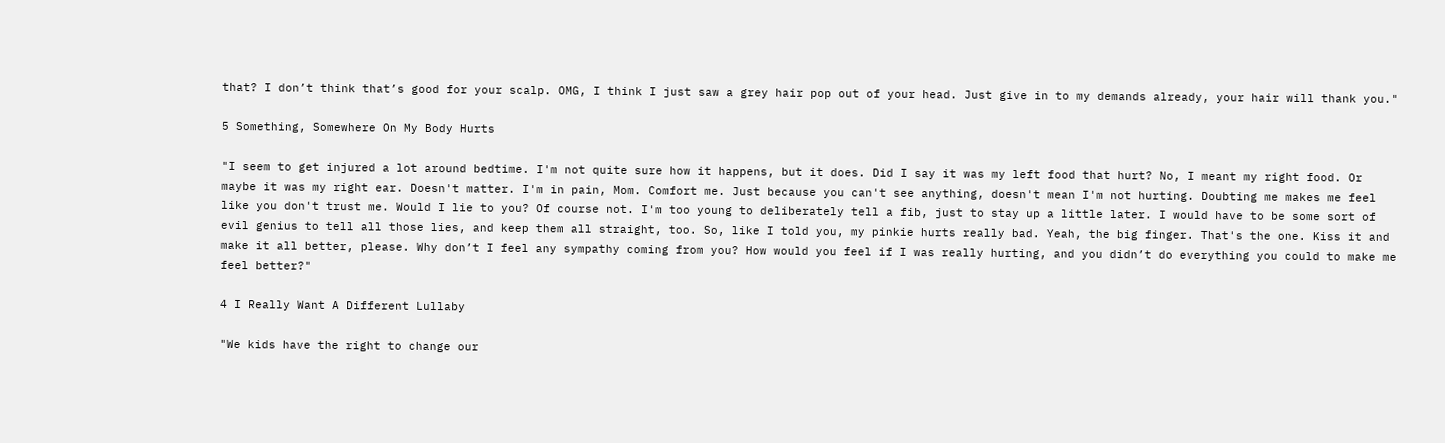that? I don’t think that’s good for your scalp. OMG, I think I just saw a grey hair pop out of your head. Just give in to my demands already, your hair will thank you."

5 Something, Somewhere On My Body Hurts

"I seem to get injured a lot around bedtime. I'm not quite sure how it happens, but it does. Did I say it was my left food that hurt? No, I meant my right food. Or maybe it was my right ear. Doesn't matter. I'm in pain, Mom. Comfort me. Just because you can't see anything, doesn't mean I'm not hurting. Doubting me makes me feel like you don't trust me. Would I lie to you? Of course not. I'm too young to deliberately tell a fib, just to stay up a little later. I would have to be some sort of evil genius to tell all those lies, and keep them all straight, too. So, like I told you, my pinkie hurts really bad. Yeah, the big finger. That's the one. Kiss it and make it all better, please. Why don’t I feel any sympathy coming from you? How would you feel if I was really hurting, and you didn’t do everything you could to make me feel better?"

4 I Really Want A Different Lullaby

"We kids have the right to change our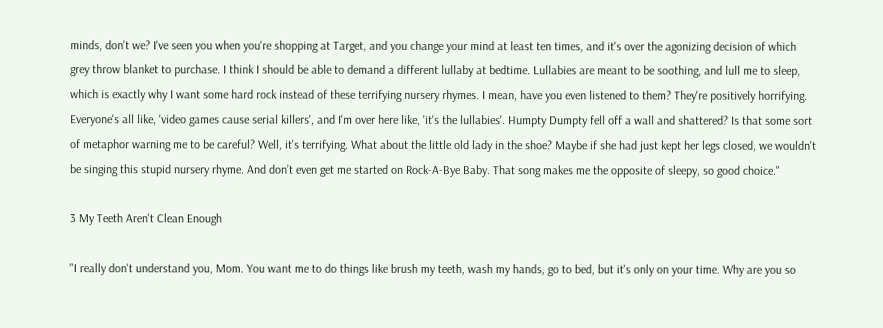minds, don't we? I've seen you when you're shopping at Target, and you change your mind at least ten times, and it's over the agonizing decision of which grey throw blanket to purchase. I think I should be able to demand a different lullaby at bedtime. Lullabies are meant to be soothing, and lull me to sleep, which is exactly why I want some hard rock instead of these terrifying nursery rhymes. I mean, have you even listened to them? They're positively horrifying. Everyone's all like, 'video games cause serial killers', and I'm over here like, 'it's the lullabies'. Humpty Dumpty fell off a wall and shattered? Is that some sort of metaphor warning me to be careful? Well, it's terrifying. What about the little old lady in the shoe? Maybe if she had just kept her legs closed, we wouldn't be singing this stupid nursery rhyme. And don’t even get me started on Rock-A-Bye Baby. That song makes me the opposite of sleepy, so good choice."

3 My Teeth Aren't Clean Enough

"I really don't understand you, Mom. You want me to do things like brush my teeth, wash my hands, go to bed, but it's only on your time. Why are you so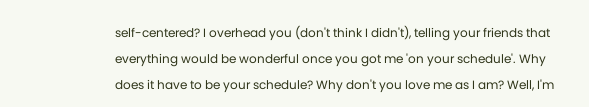self-centered? I overhead you (don't think I didn't), telling your friends that everything would be wonderful once you got me 'on your schedule'. Why does it have to be your schedule? Why don't you love me as I am? Well, I'm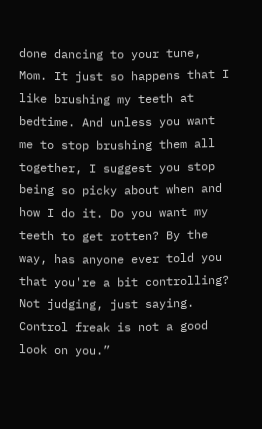done dancing to your tune, Mom. It just so happens that I like brushing my teeth at bedtime. And unless you want me to stop brushing them all together, I suggest you stop being so picky about when and how I do it. Do you want my teeth to get rotten? By the way, has anyone ever told you that you're a bit controlling? Not judging, just saying. Control freak is not a good look on you.”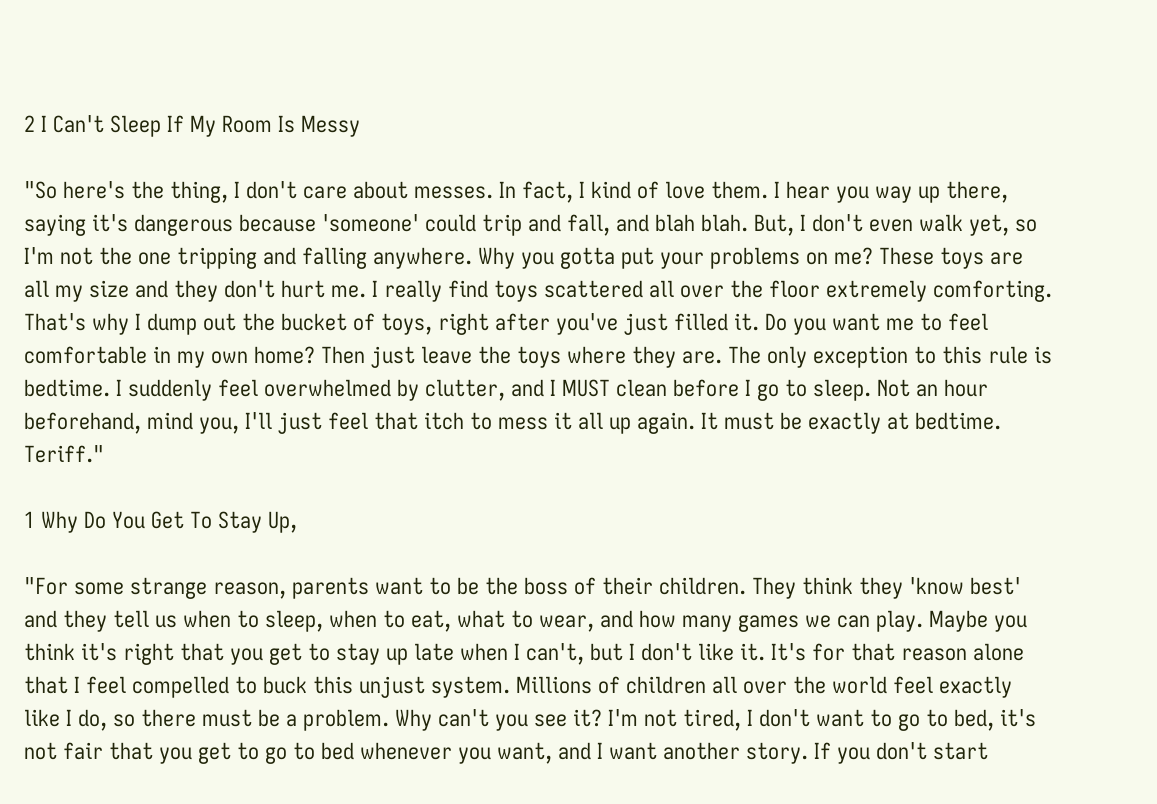2 I Can't Sleep If My Room Is Messy

"So here's the thing, I don't care about messes. In fact, I kind of love them. I hear you way up there, saying it's dangerous because 'someone' could trip and fall, and blah blah. But, I don't even walk yet, so I'm not the one tripping and falling anywhere. Why you gotta put your problems on me? These toys are all my size and they don't hurt me. I really find toys scattered all over the floor extremely comforting. That's why I dump out the bucket of toys, right after you've just filled it. Do you want me to feel comfortable in my own home? Then just leave the toys where they are. The only exception to this rule is bedtime. I suddenly feel overwhelmed by clutter, and I MUST clean before I go to sleep. Not an hour beforehand, mind you, I'll just feel that itch to mess it all up again. It must be exactly at bedtime. Teriff."

1 Why Do You Get To Stay Up,

"For some strange reason, parents want to be the boss of their children. They think they 'know best' and they tell us when to sleep, when to eat, what to wear, and how many games we can play. Maybe you think it's right that you get to stay up late when I can't, but I don't like it. It's for that reason alone that I feel compelled to buck this unjust system. Millions of children all over the world feel exactly like I do, so there must be a problem. Why can't you see it? I'm not tired, I don't want to go to bed, it's not fair that you get to go to bed whenever you want, and I want another story. If you don't start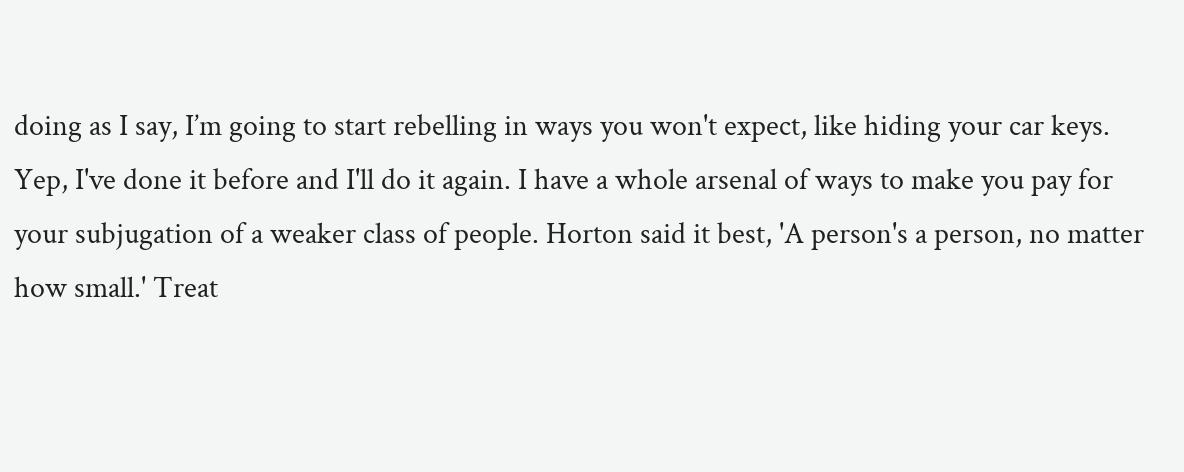doing as I say, I’m going to start rebelling in ways you won't expect, like hiding your car keys. Yep, I've done it before and I'll do it again. I have a whole arsenal of ways to make you pay for your subjugation of a weaker class of people. Horton said it best, 'A person's a person, no matter how small.' Treat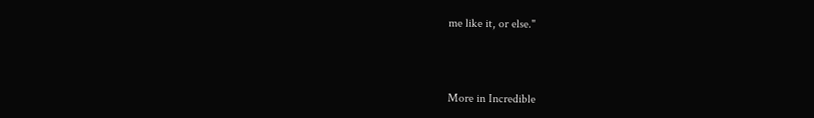me like it, or else."



More in Incredible